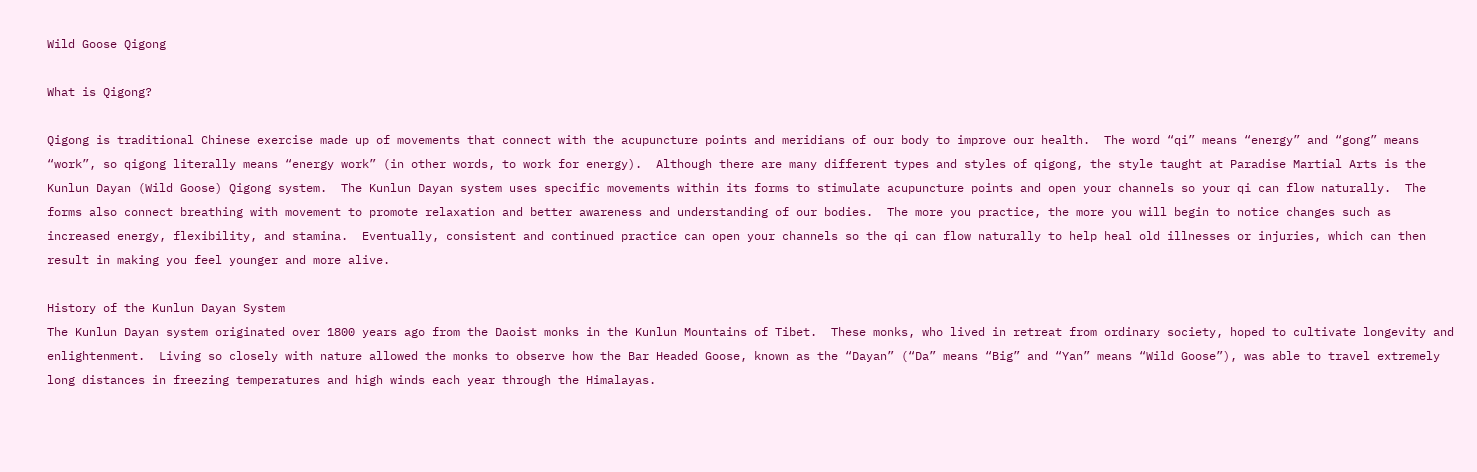Wild Goose Qigong

What is Qigong?

Qigong is traditional Chinese exercise made up of movements that connect with the acupuncture points and meridians of our body to improve our health.  The word “qi” means “energy” and “gong” means “work”, so qigong literally means “energy work” (in other words, to work for energy).  Although there are many different types and styles of qigong, the style taught at Paradise Martial Arts is the Kunlun Dayan (Wild Goose) Qigong system.  The Kunlun Dayan system uses specific movements within its forms to stimulate acupuncture points and open your channels so your qi can flow naturally.  The forms also connect breathing with movement to promote relaxation and better awareness and understanding of our bodies.  The more you practice, the more you will begin to notice changes such as increased energy, flexibility, and stamina.  Eventually, consistent and continued practice can open your channels so the qi can flow naturally to help heal old illnesses or injuries, which can then result in making you feel younger and more alive.

History of the Kunlun Dayan System
The Kunlun Dayan system originated over 1800 years ago from the Daoist monks in the Kunlun Mountains of Tibet.  These monks, who lived in retreat from ordinary society, hoped to cultivate longevity and enlightenment.  Living so closely with nature allowed the monks to observe how the Bar Headed Goose, known as the “Dayan” (“Da” means “Big” and “Yan” means “Wild Goose”), was able to travel extremely long distances in freezing temperatures and high winds each year through the Himalayas.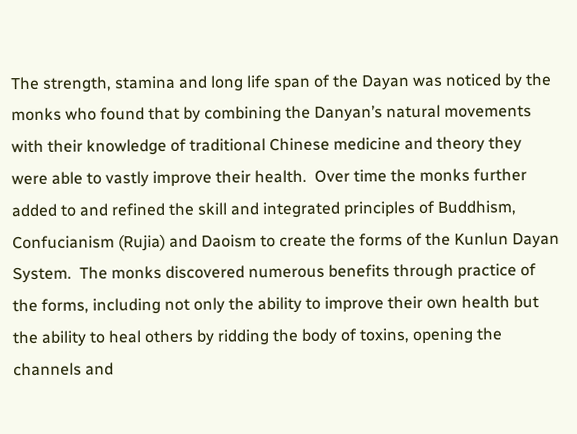The strength, stamina and long life span of the Dayan was noticed by the monks who found that by combining the Danyan’s natural movements with their knowledge of traditional Chinese medicine and theory they were able to vastly improve their health.  Over time the monks further added to and refined the skill and integrated principles of Buddhism, Confucianism (Rujia) and Daoism to create the forms of the Kunlun Dayan System.  The monks discovered numerous benefits through practice of the forms, including not only the ability to improve their own health but the ability to heal others by ridding the body of toxins, opening the channels and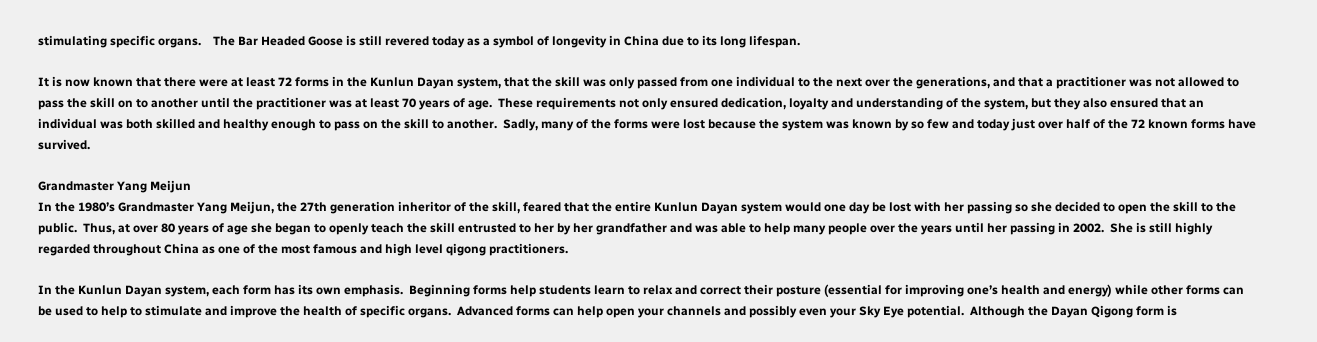stimulating specific organs.    The Bar Headed Goose is still revered today as a symbol of longevity in China due to its long lifespan.

It is now known that there were at least 72 forms in the Kunlun Dayan system, that the skill was only passed from one individual to the next over the generations, and that a practitioner was not allowed to pass the skill on to another until the practitioner was at least 70 years of age.  These requirements not only ensured dedication, loyalty and understanding of the system, but they also ensured that an individual was both skilled and healthy enough to pass on the skill to another.  Sadly, many of the forms were lost because the system was known by so few and today just over half of the 72 known forms have survived.

Grandmaster Yang Meijun
In the 1980’s Grandmaster Yang Meijun, the 27th generation inheritor of the skill, feared that the entire Kunlun Dayan system would one day be lost with her passing so she decided to open the skill to the public.  Thus, at over 80 years of age she began to openly teach the skill entrusted to her by her grandfather and was able to help many people over the years until her passing in 2002.  She is still highly regarded throughout China as one of the most famous and high level qigong practitioners.

In the Kunlun Dayan system, each form has its own emphasis.  Beginning forms help students learn to relax and correct their posture (essential for improving one’s health and energy) while other forms can be used to help to stimulate and improve the health of specific organs.  Advanced forms can help open your channels and possibly even your Sky Eye potential.  Although the Dayan Qigong form is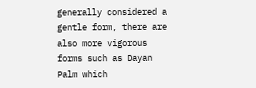generally considered a gentle form, there are also more vigorous forms such as Dayan Palm which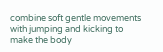combine soft gentle movements with jumping and kicking to make the body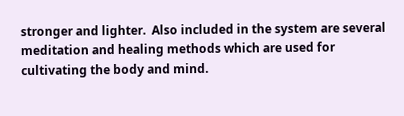stronger and lighter.  Also included in the system are several meditation and healing methods which are used for cultivating the body and mind.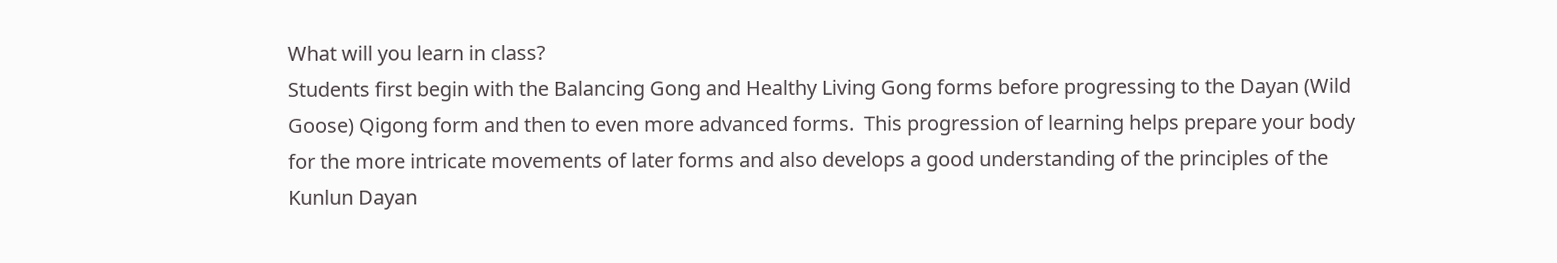What will you learn in class?
Students first begin with the Balancing Gong and Healthy Living Gong forms before progressing to the Dayan (Wild Goose) Qigong form and then to even more advanced forms.  This progression of learning helps prepare your body for the more intricate movements of later forms and also develops a good understanding of the principles of the Kunlun Dayan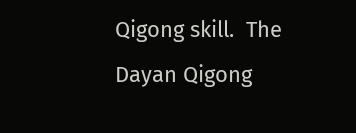Qigong skill.  The Dayan Qigong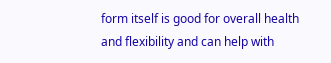form itself is good for overall health and flexibility and can help with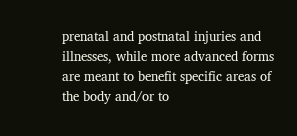prenatal and postnatal injuries and illnesses, while more advanced forms are meant to benefit specific areas of the body and/or to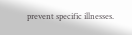prevent specific illnesses.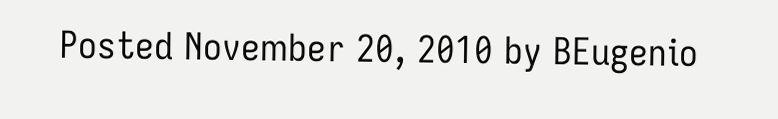Posted November 20, 2010 by BEugenio